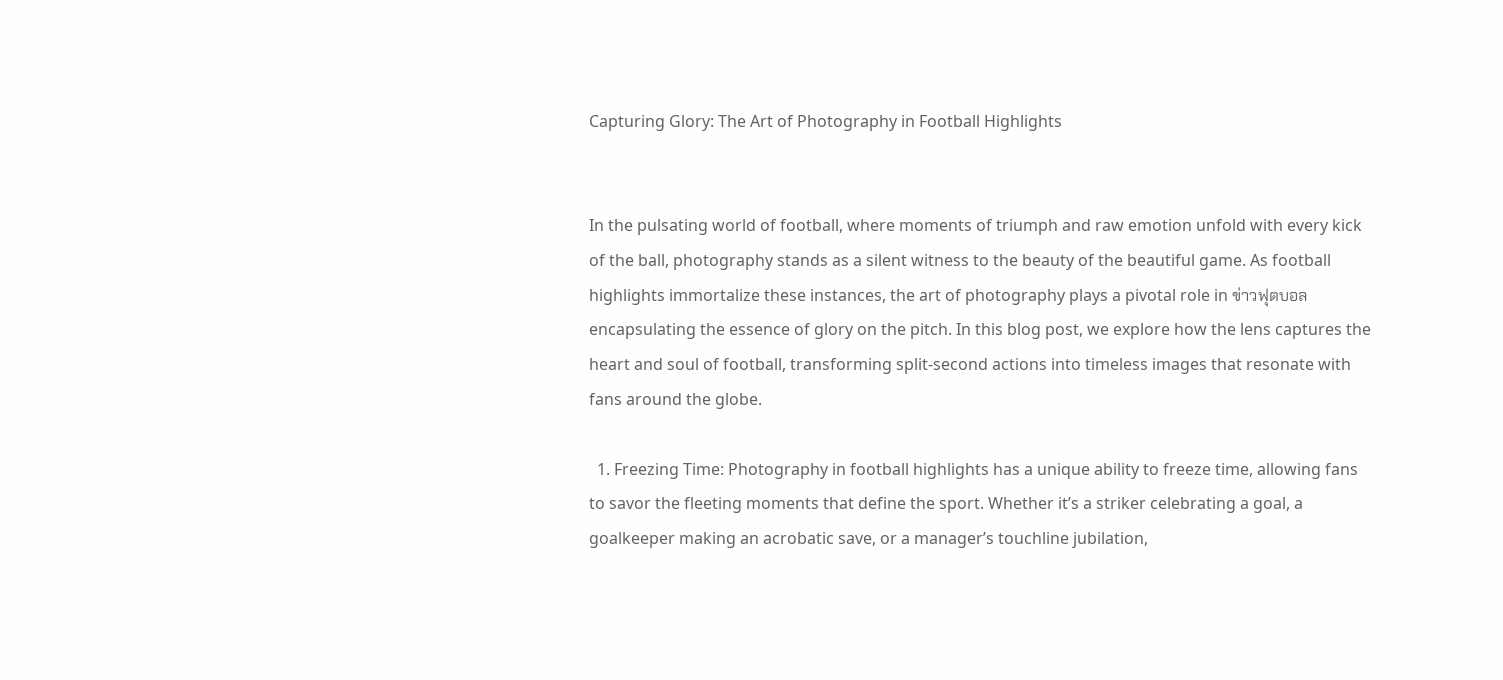Capturing Glory: The Art of Photography in Football Highlights


In the pulsating world of football, where moments of triumph and raw emotion unfold with every kick of the ball, photography stands as a silent witness to the beauty of the beautiful game. As football highlights immortalize these instances, the art of photography plays a pivotal role in ข่าวฟุตบอล encapsulating the essence of glory on the pitch. In this blog post, we explore how the lens captures the heart and soul of football, transforming split-second actions into timeless images that resonate with fans around the globe.

  1. Freezing Time: Photography in football highlights has a unique ability to freeze time, allowing fans to savor the fleeting moments that define the sport. Whether it’s a striker celebrating a goal, a goalkeeper making an acrobatic save, or a manager’s touchline jubilation,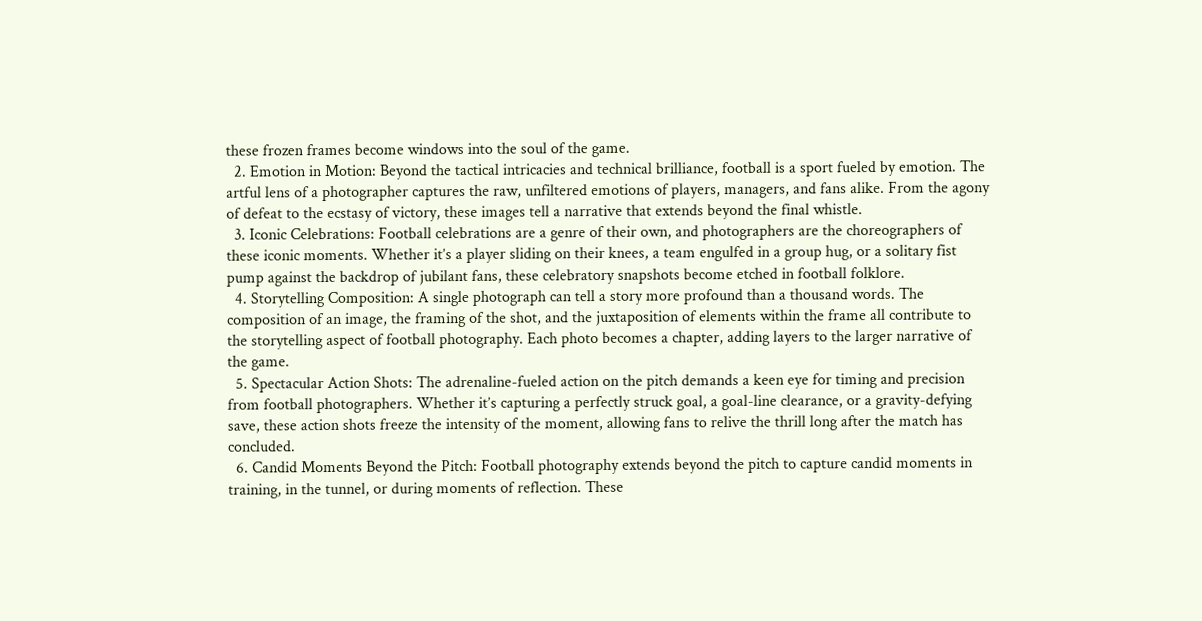these frozen frames become windows into the soul of the game.
  2. Emotion in Motion: Beyond the tactical intricacies and technical brilliance, football is a sport fueled by emotion. The artful lens of a photographer captures the raw, unfiltered emotions of players, managers, and fans alike. From the agony of defeat to the ecstasy of victory, these images tell a narrative that extends beyond the final whistle.
  3. Iconic Celebrations: Football celebrations are a genre of their own, and photographers are the choreographers of these iconic moments. Whether it’s a player sliding on their knees, a team engulfed in a group hug, or a solitary fist pump against the backdrop of jubilant fans, these celebratory snapshots become etched in football folklore.
  4. Storytelling Composition: A single photograph can tell a story more profound than a thousand words. The composition of an image, the framing of the shot, and the juxtaposition of elements within the frame all contribute to the storytelling aspect of football photography. Each photo becomes a chapter, adding layers to the larger narrative of the game.
  5. Spectacular Action Shots: The adrenaline-fueled action on the pitch demands a keen eye for timing and precision from football photographers. Whether it’s capturing a perfectly struck goal, a goal-line clearance, or a gravity-defying save, these action shots freeze the intensity of the moment, allowing fans to relive the thrill long after the match has concluded.
  6. Candid Moments Beyond the Pitch: Football photography extends beyond the pitch to capture candid moments in training, in the tunnel, or during moments of reflection. These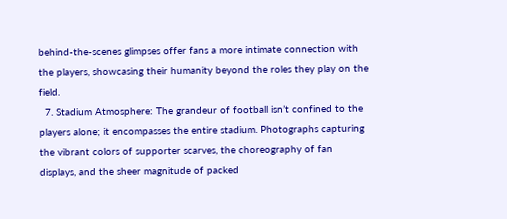behind-the-scenes glimpses offer fans a more intimate connection with the players, showcasing their humanity beyond the roles they play on the field.
  7. Stadium Atmosphere: The grandeur of football isn’t confined to the players alone; it encompasses the entire stadium. Photographs capturing the vibrant colors of supporter scarves, the choreography of fan displays, and the sheer magnitude of packed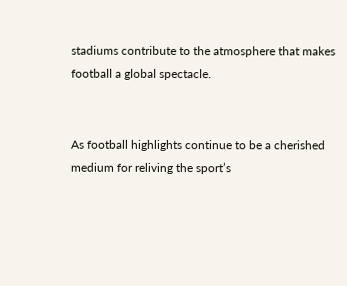stadiums contribute to the atmosphere that makes football a global spectacle.


As football highlights continue to be a cherished medium for reliving the sport’s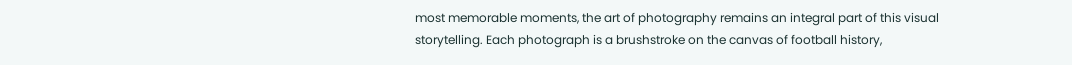most memorable moments, the art of photography remains an integral part of this visual storytelling. Each photograph is a brushstroke on the canvas of football history,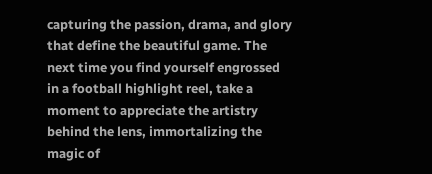capturing the passion, drama, and glory that define the beautiful game. The next time you find yourself engrossed in a football highlight reel, take a moment to appreciate the artistry behind the lens, immortalizing the magic of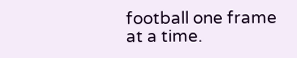football one frame at a time.